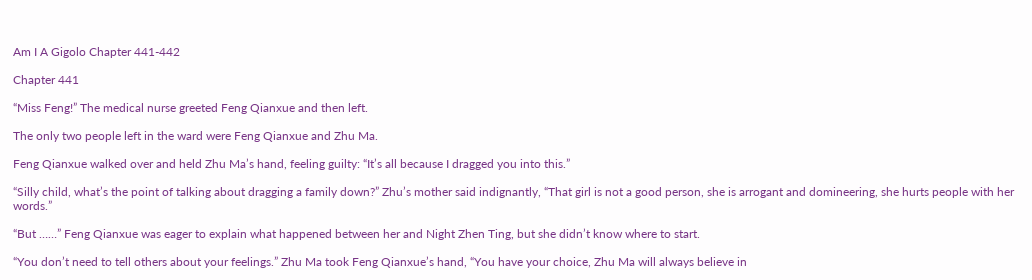Am I A Gigolo Chapter 441-442

Chapter 441

“Miss Feng!” The medical nurse greeted Feng Qianxue and then left.

The only two people left in the ward were Feng Qianxue and Zhu Ma.

Feng Qianxue walked over and held Zhu Ma’s hand, feeling guilty: “It’s all because I dragged you into this.”

“Silly child, what’s the point of talking about dragging a family down?” Zhu’s mother said indignantly, “That girl is not a good person, she is arrogant and domineering, she hurts people with her words.”

“But ……” Feng Qianxue was eager to explain what happened between her and Night Zhen Ting, but she didn’t know where to start.

“You don’t need to tell others about your feelings.” Zhu Ma took Feng Qianxue’s hand, “You have your choice, Zhu Ma will always believe in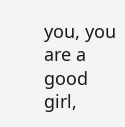you, you are a good girl,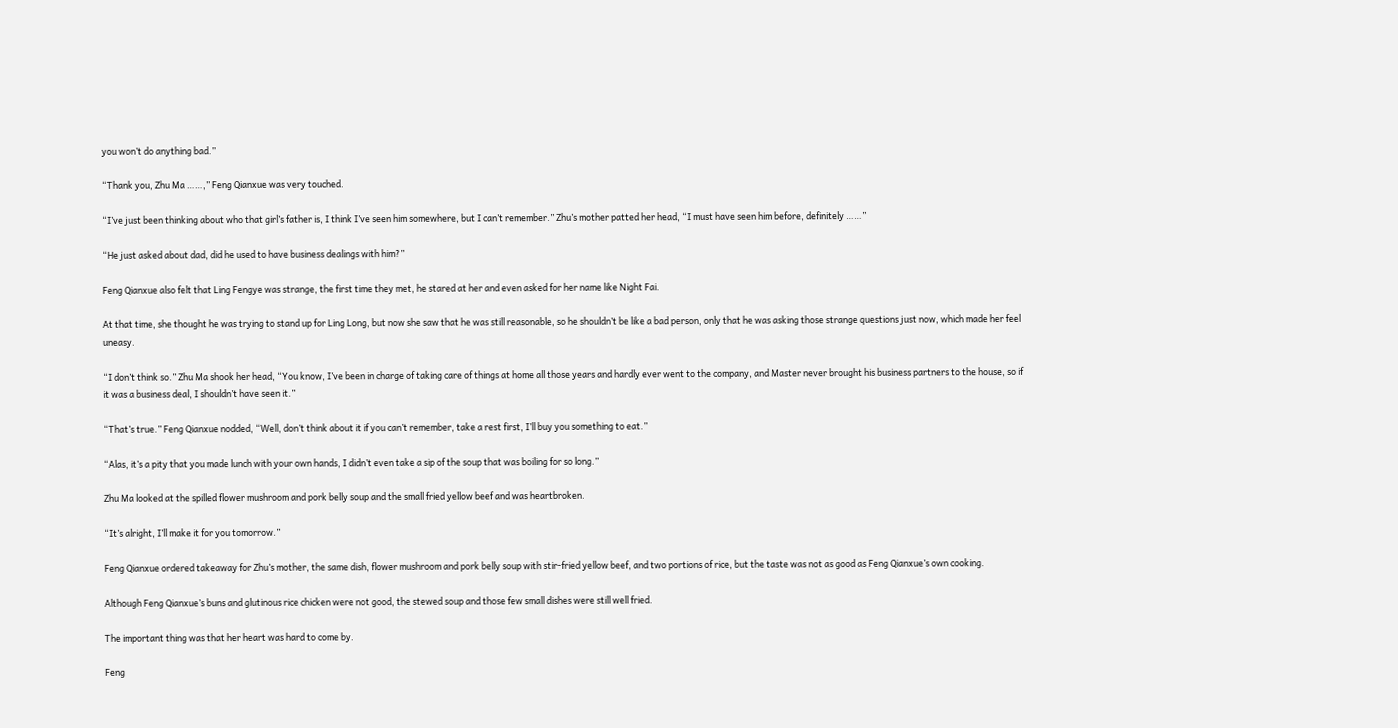you won’t do anything bad.”

“Thank you, Zhu Ma ……,” Feng Qianxue was very touched.

“I’ve just been thinking about who that girl’s father is, I think I’ve seen him somewhere, but I can’t remember.” Zhu’s mother patted her head, “I must have seen him before, definitely ……”

“He just asked about dad, did he used to have business dealings with him?”

Feng Qianxue also felt that Ling Fengye was strange, the first time they met, he stared at her and even asked for her name like Night Fai.

At that time, she thought he was trying to stand up for Ling Long, but now she saw that he was still reasonable, so he shouldn’t be like a bad person, only that he was asking those strange questions just now, which made her feel uneasy.

“I don’t think so.” Zhu Ma shook her head, “You know, I’ve been in charge of taking care of things at home all those years and hardly ever went to the company, and Master never brought his business partners to the house, so if it was a business deal, I shouldn’t have seen it.”

“That’s true.” Feng Qianxue nodded, “Well, don’t think about it if you can’t remember, take a rest first, I’ll buy you something to eat.”

“Alas, it’s a pity that you made lunch with your own hands, I didn’t even take a sip of the soup that was boiling for so long.”

Zhu Ma looked at the spilled flower mushroom and pork belly soup and the small fried yellow beef and was heartbroken.

“It’s alright, I’ll make it for you tomorrow.”

Feng Qianxue ordered takeaway for Zhu’s mother, the same dish, flower mushroom and pork belly soup with stir-fried yellow beef, and two portions of rice, but the taste was not as good as Feng Qianxue’s own cooking.

Although Feng Qianxue’s buns and glutinous rice chicken were not good, the stewed soup and those few small dishes were still well fried.

The important thing was that her heart was hard to come by.

Feng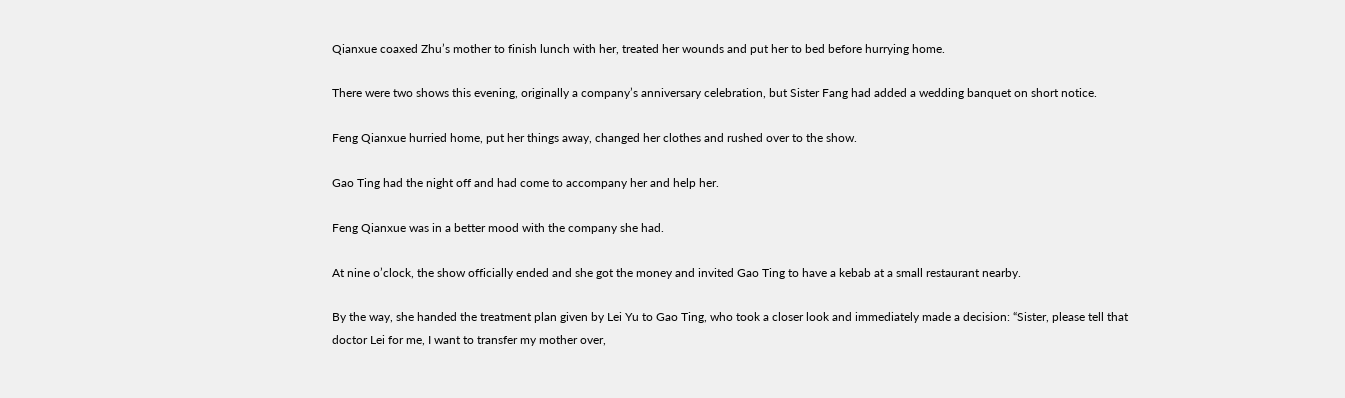Qianxue coaxed Zhu’s mother to finish lunch with her, treated her wounds and put her to bed before hurrying home.

There were two shows this evening, originally a company’s anniversary celebration, but Sister Fang had added a wedding banquet on short notice.

Feng Qianxue hurried home, put her things away, changed her clothes and rushed over to the show.

Gao Ting had the night off and had come to accompany her and help her.

Feng Qianxue was in a better mood with the company she had.

At nine o’clock, the show officially ended and she got the money and invited Gao Ting to have a kebab at a small restaurant nearby.

By the way, she handed the treatment plan given by Lei Yu to Gao Ting, who took a closer look and immediately made a decision: “Sister, please tell that doctor Lei for me, I want to transfer my mother over,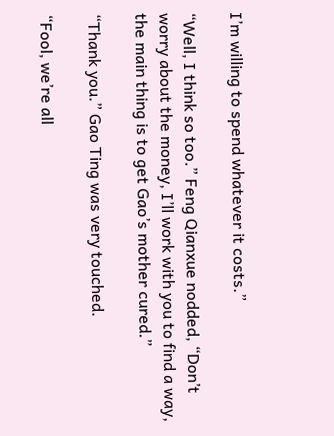I’m willing to spend whatever it costs.”

“Well, I think so too.” Feng Qianxue nodded, “Don’t worry about the money, I’ll work with you to find a way, the main thing is to get Gao’s mother cured.”

“Thank you.” Gao Ting was very touched.

“Fool, we’re all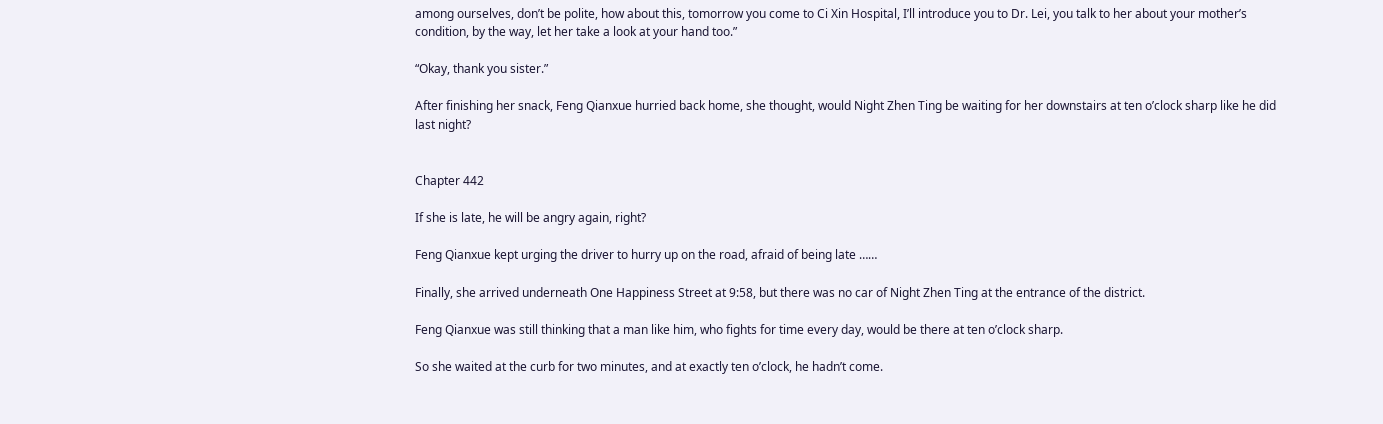among ourselves, don’t be polite, how about this, tomorrow you come to Ci Xin Hospital, I’ll introduce you to Dr. Lei, you talk to her about your mother’s condition, by the way, let her take a look at your hand too.”

“Okay, thank you sister.”

After finishing her snack, Feng Qianxue hurried back home, she thought, would Night Zhen Ting be waiting for her downstairs at ten o’clock sharp like he did last night?


Chapter 442

If she is late, he will be angry again, right?

Feng Qianxue kept urging the driver to hurry up on the road, afraid of being late ……

Finally, she arrived underneath One Happiness Street at 9:58, but there was no car of Night Zhen Ting at the entrance of the district.

Feng Qianxue was still thinking that a man like him, who fights for time every day, would be there at ten o’clock sharp.

So she waited at the curb for two minutes, and at exactly ten o’clock, he hadn’t come.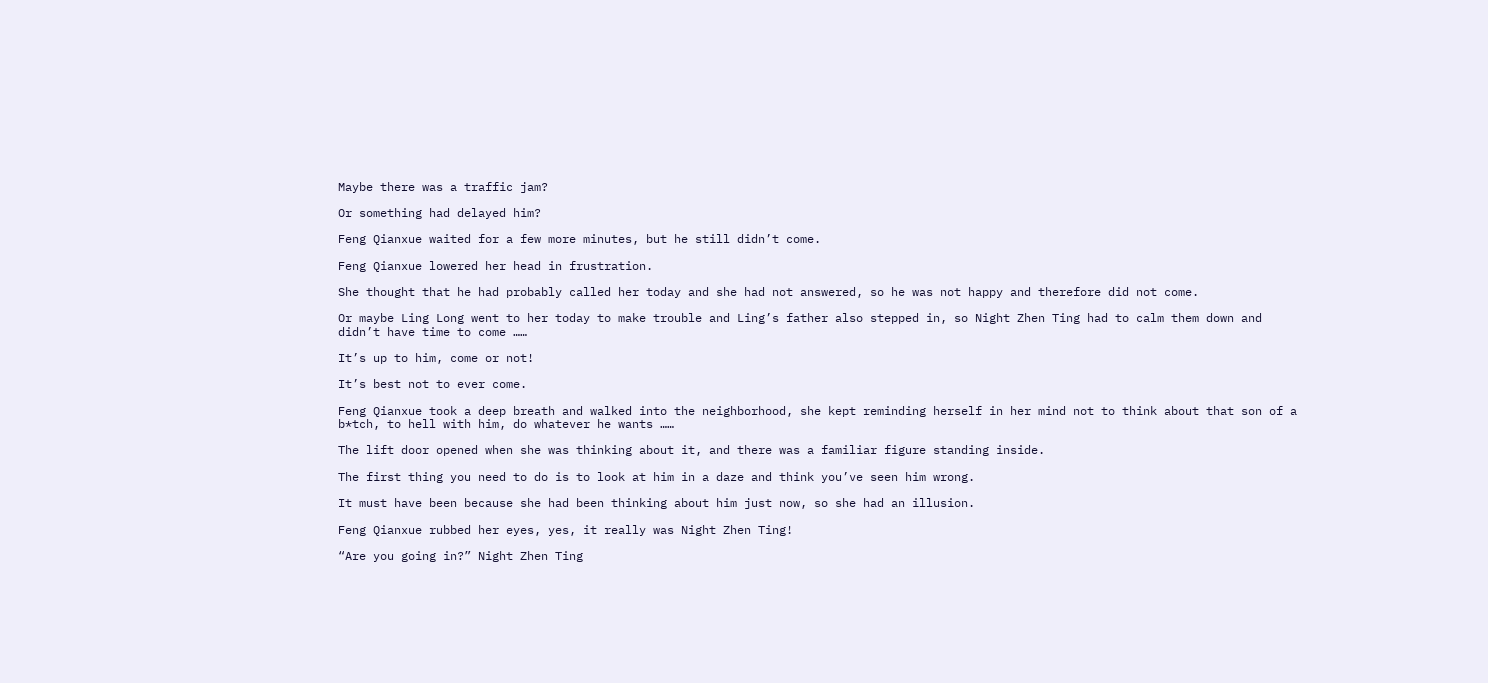Maybe there was a traffic jam?

Or something had delayed him?

Feng Qianxue waited for a few more minutes, but he still didn’t come.

Feng Qianxue lowered her head in frustration.

She thought that he had probably called her today and she had not answered, so he was not happy and therefore did not come.

Or maybe Ling Long went to her today to make trouble and Ling’s father also stepped in, so Night Zhen Ting had to calm them down and didn’t have time to come ……

It’s up to him, come or not!

It’s best not to ever come.

Feng Qianxue took a deep breath and walked into the neighborhood, she kept reminding herself in her mind not to think about that son of a b*tch, to hell with him, do whatever he wants ……

The lift door opened when she was thinking about it, and there was a familiar figure standing inside.

The first thing you need to do is to look at him in a daze and think you’ve seen him wrong.

It must have been because she had been thinking about him just now, so she had an illusion.

Feng Qianxue rubbed her eyes, yes, it really was Night Zhen Ting!

“Are you going in?” Night Zhen Ting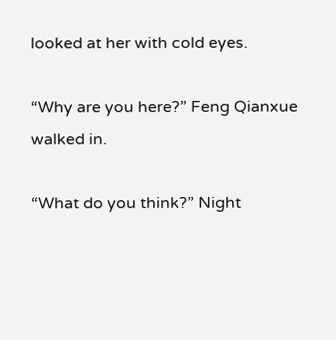looked at her with cold eyes.

“Why are you here?” Feng Qianxue walked in.

“What do you think?” Night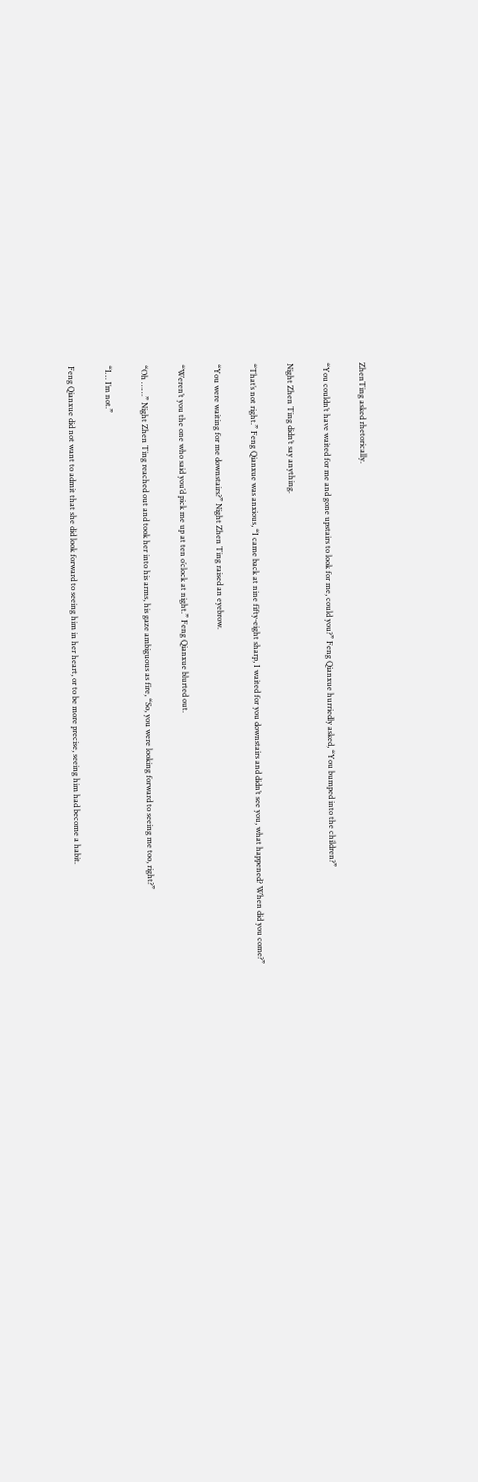ZhenTing asked rhetorically.

“You couldn’t have waited for me and gone upstairs to look for me, could you?” Feng Qianxue hurriedly asked, “You bumped into the children?”

Night Zhen Ting didn’t say anything.

“That’s not right.” Feng Qianxue was anxious, “I came back at nine fifty-eight sharp, I waited for you downstairs and didn’t see you, what happened? When did you come?”

“You were waiting for me downstairs?” Night Zhen Ting raised an eyebrow.

“Weren’t you the one who said you’d pick me up at ten o’clock at night.” Feng Qianxue blurted out.

“Oh ……” Night Zhen Ting reached out and took her into his arms, his gaze ambiguous as fire, “So, you were looking forward to seeing me too, right?”

“I… I’m not.”

Feng Qianxue did not want to admit that she did look forward to seeing him in her heart, or to be more precise, seeing him had become a habit.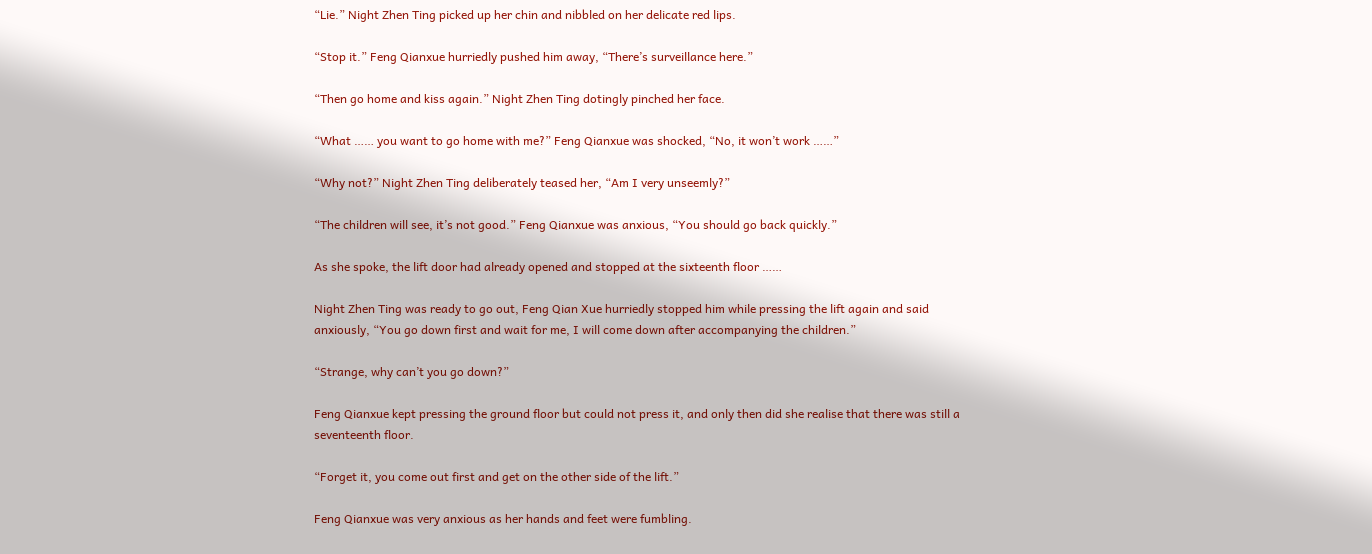“Lie.” Night Zhen Ting picked up her chin and nibbled on her delicate red lips.

“Stop it.” Feng Qianxue hurriedly pushed him away, “There’s surveillance here.”

“Then go home and kiss again.” Night Zhen Ting dotingly pinched her face.

“What …… you want to go home with me?” Feng Qianxue was shocked, “No, it won’t work ……”

“Why not?” Night Zhen Ting deliberately teased her, “Am I very unseemly?”

“The children will see, it’s not good.” Feng Qianxue was anxious, “You should go back quickly.”

As she spoke, the lift door had already opened and stopped at the sixteenth floor ……

Night Zhen Ting was ready to go out, Feng Qian Xue hurriedly stopped him while pressing the lift again and said anxiously, “You go down first and wait for me, I will come down after accompanying the children.”

“Strange, why can’t you go down?”

Feng Qianxue kept pressing the ground floor but could not press it, and only then did she realise that there was still a seventeenth floor.

“Forget it, you come out first and get on the other side of the lift.”

Feng Qianxue was very anxious as her hands and feet were fumbling.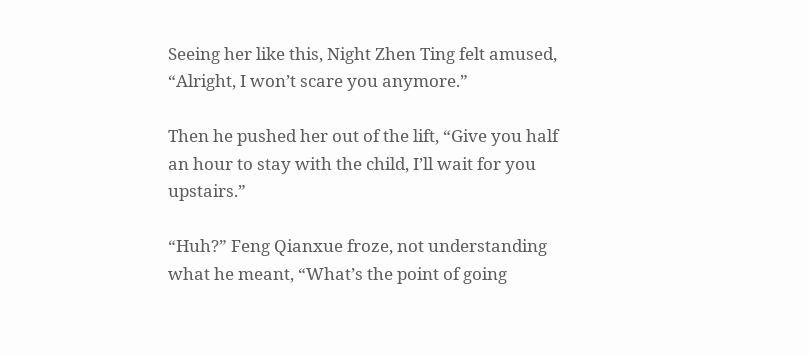Seeing her like this, Night Zhen Ting felt amused, “Alright, I won’t scare you anymore.”

Then he pushed her out of the lift, “Give you half an hour to stay with the child, I’ll wait for you upstairs.”

“Huh?” Feng Qianxue froze, not understanding what he meant, “What’s the point of going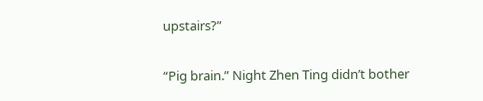upstairs?”

“Pig brain.” Night Zhen Ting didn’t bother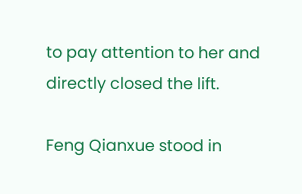to pay attention to her and directly closed the lift.

Feng Qianxue stood in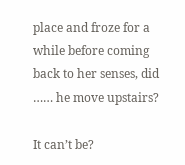place and froze for a while before coming back to her senses, did …… he move upstairs?

It can’t be?